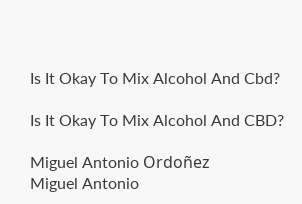Is It Okay To Mix Alcohol And Cbd?

Is It Okay To Mix Alcohol And CBD?

Miguel Antonio Ordoñez
Miguel Antonio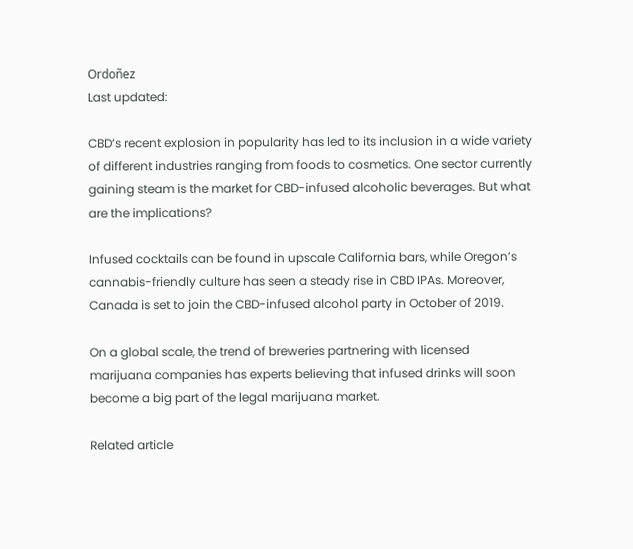Ordoñez
Last updated:

CBD’s recent explosion in popularity has led to its inclusion in a wide variety of different industries ranging from foods to cosmetics. One sector currently gaining steam is the market for CBD-infused alcoholic beverages. But what are the implications?

Infused cocktails can be found in upscale California bars, while Oregon’s cannabis-friendly culture has seen a steady rise in CBD IPAs. Moreover, Canada is set to join the CBD-infused alcohol party in October of 2019.

On a global scale, the trend of breweries partnering with licensed marijuana companies has experts believing that infused drinks will soon become a big part of the legal marijuana market.

Related article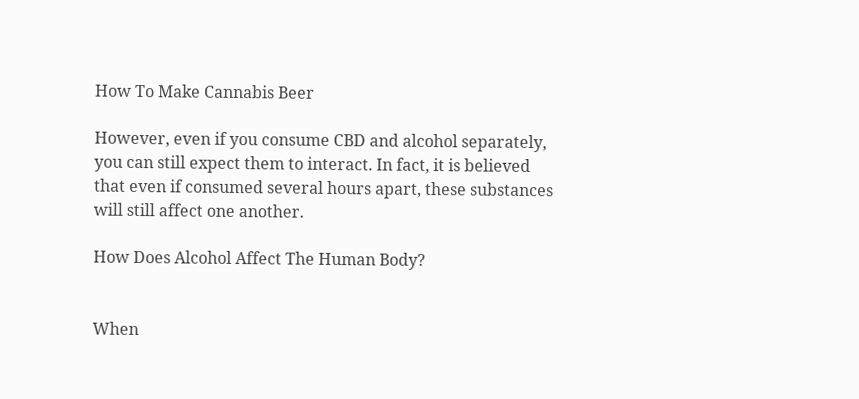How To Make Cannabis Beer

However, even if you consume CBD and alcohol separately, you can still expect them to interact. In fact, it is believed that even if consumed several hours apart, these substances will still affect one another.

How Does Alcohol Affect The Human Body?


When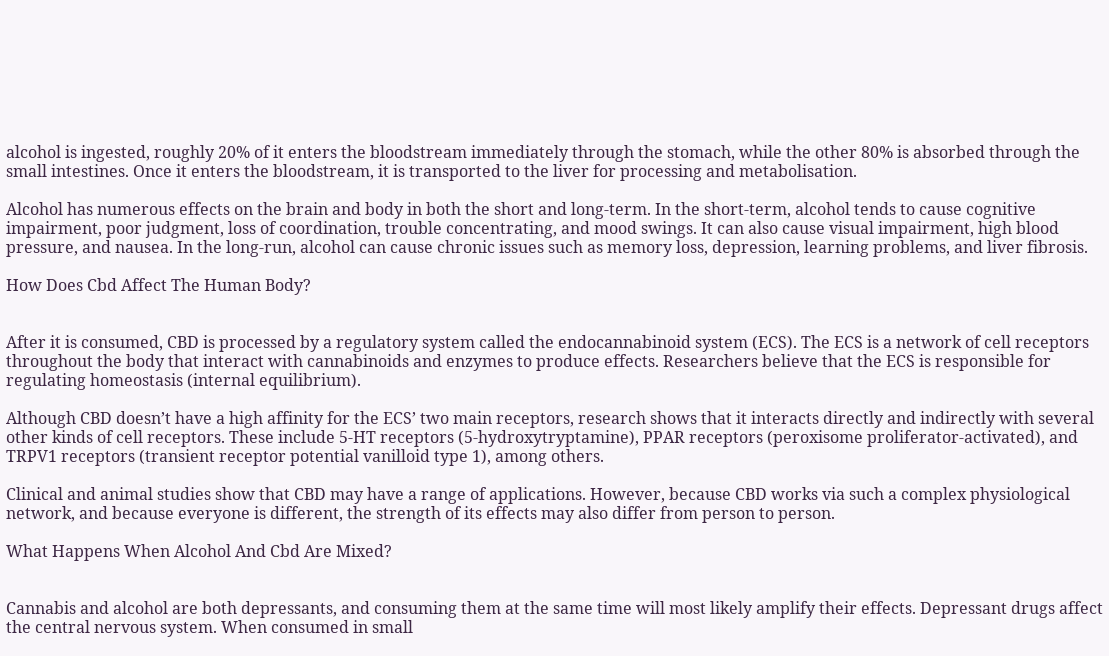alcohol is ingested, roughly 20% of it enters the bloodstream immediately through the stomach, while the other 80% is absorbed through the small intestines. Once it enters the bloodstream, it is transported to the liver for processing and metabolisation.

Alcohol has numerous effects on the brain and body in both the short and long-term. In the short-term, alcohol tends to cause cognitive impairment, poor judgment, loss of coordination, trouble concentrating, and mood swings. It can also cause visual impairment, high blood pressure, and nausea. In the long-run, alcohol can cause chronic issues such as memory loss, depression, learning problems, and liver fibrosis.

How Does Cbd Affect The Human Body?


After it is consumed, CBD is processed by a regulatory system called the endocannabinoid system (ECS). The ECS is a network of cell receptors throughout the body that interact with cannabinoids and enzymes to produce effects. Researchers believe that the ECS is responsible for regulating homeostasis (internal equilibrium).

Although CBD doesn’t have a high affinity for the ECS’ two main receptors, research shows that it interacts directly and indirectly with several other kinds of cell receptors. These include 5-HT receptors (5-hydroxytryptamine), PPAR receptors (peroxisome proliferator-activated), and TRPV1 receptors (transient receptor potential vanilloid type 1), among others.

Clinical and animal studies show that CBD may have a range of applications. However, because CBD works via such a complex physiological network, and because everyone is different, the strength of its effects may also differ from person to person.

What Happens When Alcohol And Cbd Are Mixed?


Cannabis and alcohol are both depressants, and consuming them at the same time will most likely amplify their effects. Depressant drugs affect the central nervous system. When consumed in small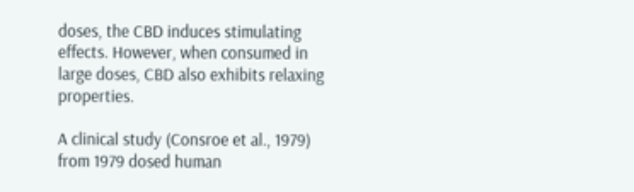doses, the CBD induces stimulating effects. However, when consumed in large doses, CBD also exhibits relaxing properties.

A clinical study (Consroe et al., 1979) from 1979 dosed human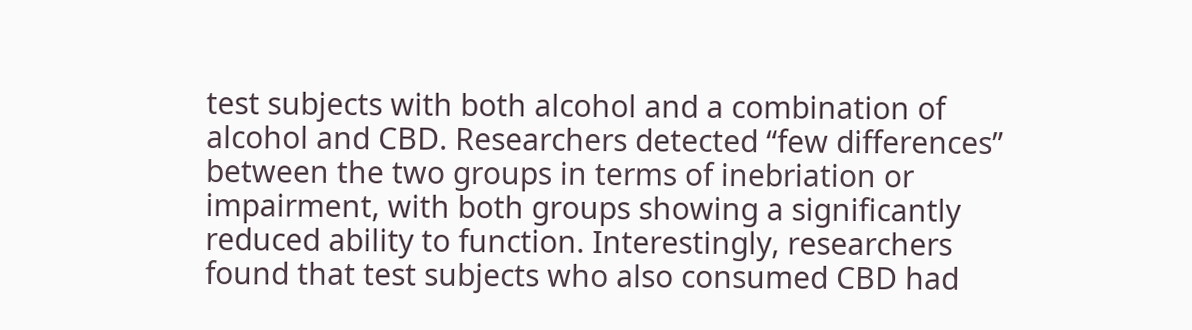test subjects with both alcohol and a combination of alcohol and CBD. Researchers detected “few differences” between the two groups in terms of inebriation or impairment, with both groups showing a significantly reduced ability to function. Interestingly, researchers found that test subjects who also consumed CBD had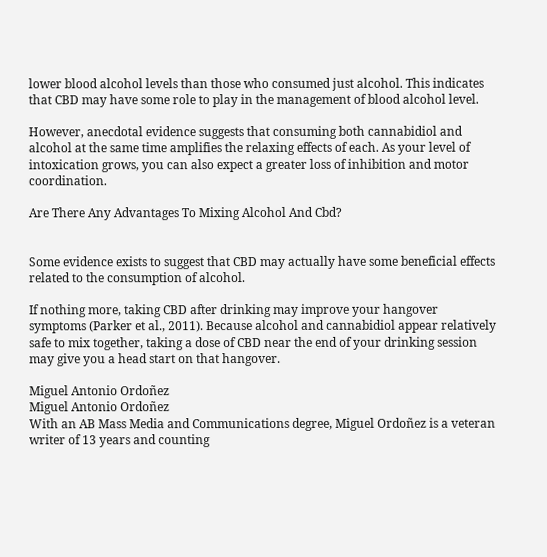lower blood alcohol levels than those who consumed just alcohol. This indicates that CBD may have some role to play in the management of blood alcohol level.

However, anecdotal evidence suggests that consuming both cannabidiol and alcohol at the same time amplifies the relaxing effects of each. As your level of intoxication grows, you can also expect a greater loss of inhibition and motor coordination.

Are There Any Advantages To Mixing Alcohol And Cbd?


Some evidence exists to suggest that CBD may actually have some beneficial effects related to the consumption of alcohol.

If nothing more, taking CBD after drinking may improve your hangover symptoms (Parker et al., 2011). Because alcohol and cannabidiol appear relatively safe to mix together, taking a dose of CBD near the end of your drinking session may give you a head start on that hangover.

Miguel Antonio Ordoñez
Miguel Antonio Ordoñez
With an AB Mass Media and Communications degree, Miguel Ordoñez is a veteran writer of 13 years and counting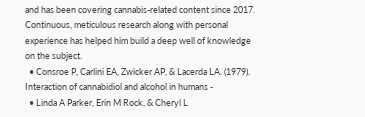and has been covering cannabis-related content since 2017. Continuous, meticulous research along with personal experience has helped him build a deep well of knowledge on the subject.
  • Consroe P, Carlini EA, Zwicker AP, & Lacerda LA. (1979). Interaction of cannabidiol and alcohol in humans -
  • Linda A Parker, Erin M Rock, & Cheryl L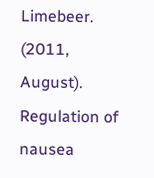Limebeer. (2011, August). Regulation of nausea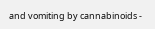and vomiting by cannabinoids -